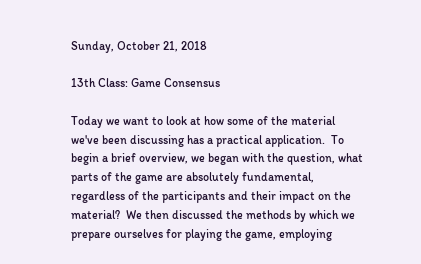Sunday, October 21, 2018

13th Class: Game Consensus

Today we want to look at how some of the material we've been discussing has a practical application.  To begin a brief overview, we began with the question, what parts of the game are absolutely fundamental, regardless of the participants and their impact on the material?  We then discussed the methods by which we prepare ourselves for playing the game, employing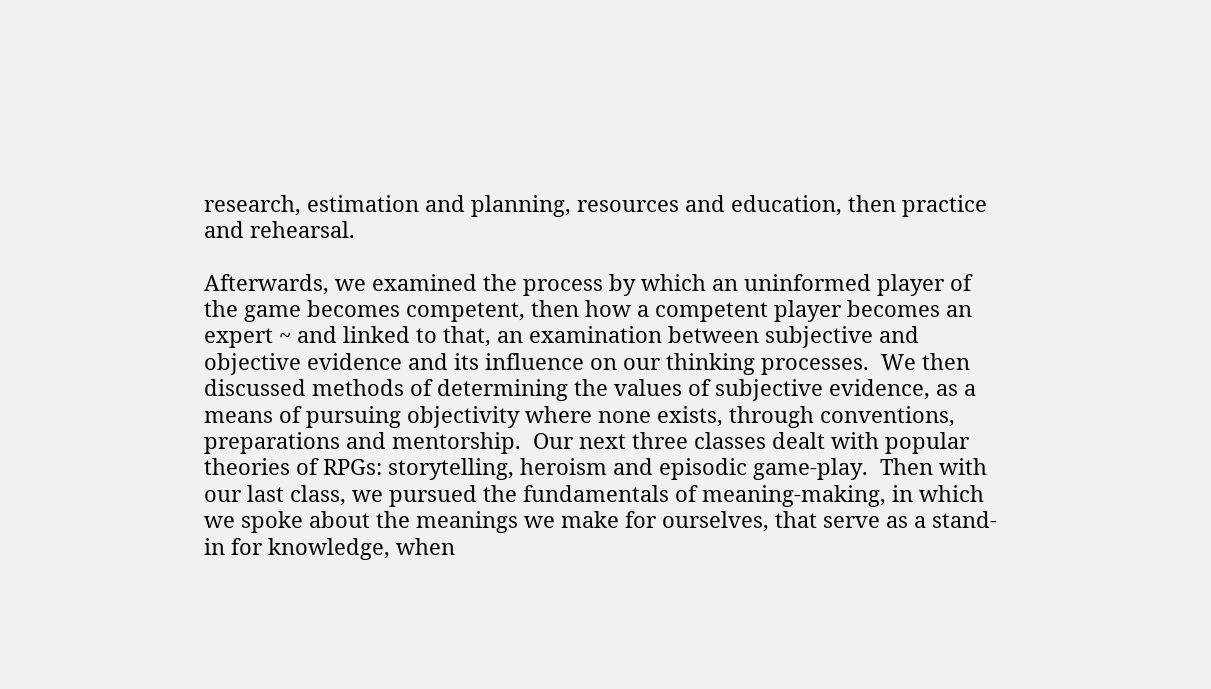research, estimation and planning, resources and education, then practice and rehearsal.

Afterwards, we examined the process by which an uninformed player of the game becomes competent, then how a competent player becomes an expert ~ and linked to that, an examination between subjective and objective evidence and its influence on our thinking processes.  We then discussed methods of determining the values of subjective evidence, as a means of pursuing objectivity where none exists, through conventions, preparations and mentorship.  Our next three classes dealt with popular theories of RPGs: storytelling, heroism and episodic game-play.  Then with our last class, we pursued the fundamentals of meaning-making, in which we spoke about the meanings we make for ourselves, that serve as a stand-in for knowledge, when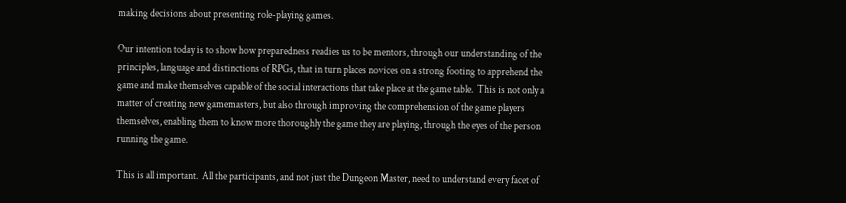making decisions about presenting role-playing games.

Our intention today is to show how preparedness readies us to be mentors, through our understanding of the principles, language and distinctions of RPGs, that in turn places novices on a strong footing to apprehend the game and make themselves capable of the social interactions that take place at the game table.  This is not only a matter of creating new gamemasters, but also through improving the comprehension of the game players themselves, enabling them to know more thoroughly the game they are playing, through the eyes of the person running the game.

This is all important.  All the participants, and not just the Dungeon Master, need to understand every facet of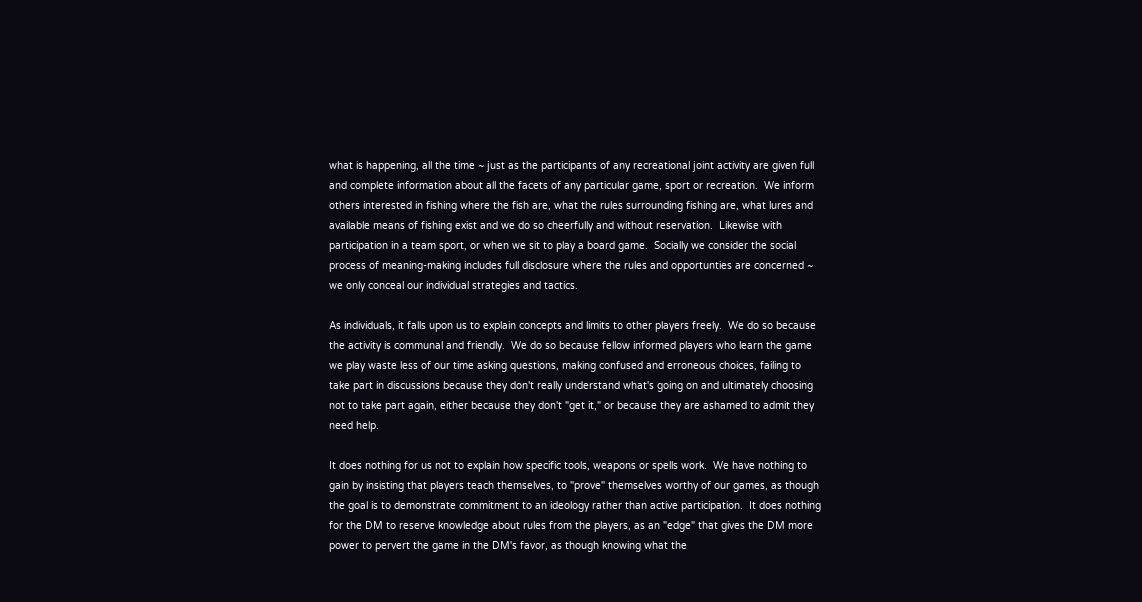what is happening, all the time ~ just as the participants of any recreational joint activity are given full and complete information about all the facets of any particular game, sport or recreation.  We inform others interested in fishing where the fish are, what the rules surrounding fishing are, what lures and available means of fishing exist and we do so cheerfully and without reservation.  Likewise with participation in a team sport, or when we sit to play a board game.  Socially we consider the social process of meaning-making includes full disclosure where the rules and opportunties are concerned ~ we only conceal our individual strategies and tactics.

As individuals, it falls upon us to explain concepts and limits to other players freely.  We do so because the activity is communal and friendly.  We do so because fellow informed players who learn the game we play waste less of our time asking questions, making confused and erroneous choices, failing to take part in discussions because they don't really understand what's going on and ultimately choosing not to take part again, either because they don't "get it," or because they are ashamed to admit they need help.

It does nothing for us not to explain how specific tools, weapons or spells work.  We have nothing to gain by insisting that players teach themselves, to "prove" themselves worthy of our games, as though the goal is to demonstrate commitment to an ideology rather than active participation.  It does nothing for the DM to reserve knowledge about rules from the players, as an "edge" that gives the DM more power to pervert the game in the DM's favor, as though knowing what the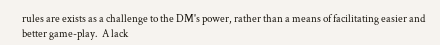rules are exists as a challenge to the DM's power, rather than a means of facilitating easier and better game-play.  A lack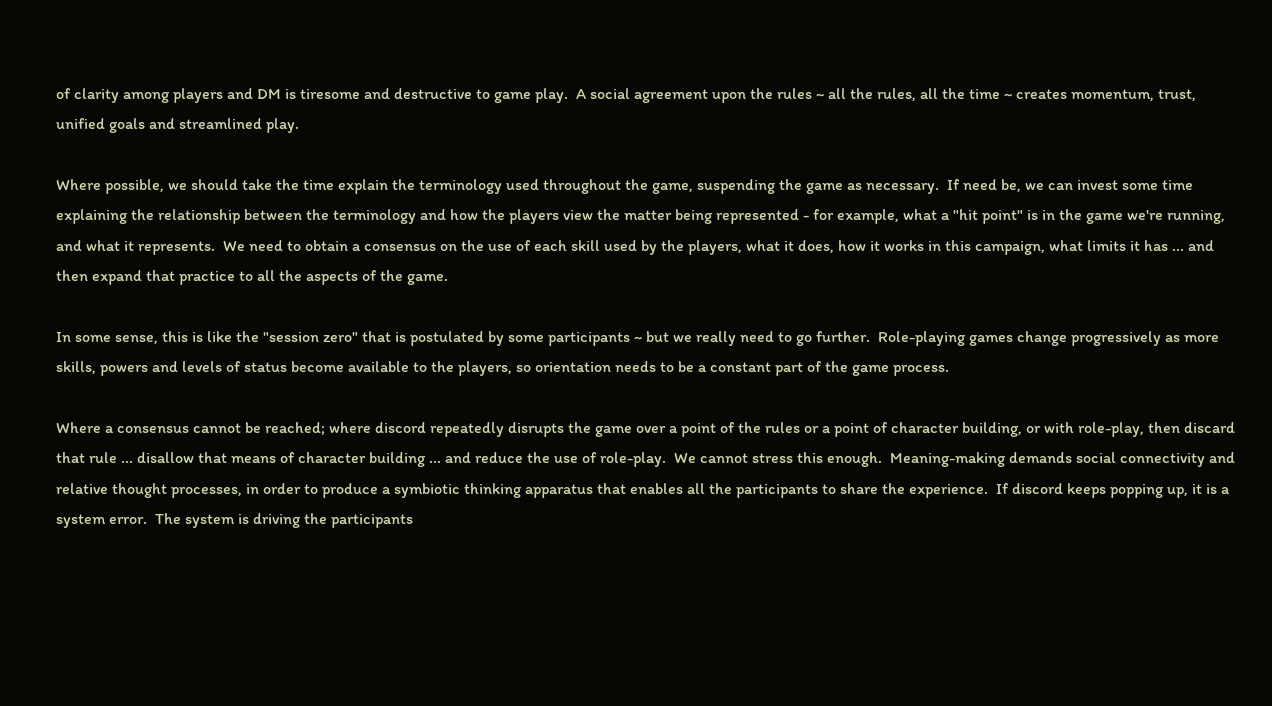of clarity among players and DM is tiresome and destructive to game play.  A social agreement upon the rules ~ all the rules, all the time ~ creates momentum, trust, unified goals and streamlined play.

Where possible, we should take the time explain the terminology used throughout the game, suspending the game as necessary.  If need be, we can invest some time explaining the relationship between the terminology and how the players view the matter being represented - for example, what a "hit point" is in the game we're running, and what it represents.  We need to obtain a consensus on the use of each skill used by the players, what it does, how it works in this campaign, what limits it has ... and then expand that practice to all the aspects of the game.

In some sense, this is like the "session zero" that is postulated by some participants ~ but we really need to go further.  Role-playing games change progressively as more skills, powers and levels of status become available to the players, so orientation needs to be a constant part of the game process.

Where a consensus cannot be reached; where discord repeatedly disrupts the game over a point of the rules or a point of character building, or with role-play, then discard that rule ... disallow that means of character building ... and reduce the use of role-play.  We cannot stress this enough.  Meaning-making demands social connectivity and relative thought processes, in order to produce a symbiotic thinking apparatus that enables all the participants to share the experience.  If discord keeps popping up, it is a system error.  The system is driving the participants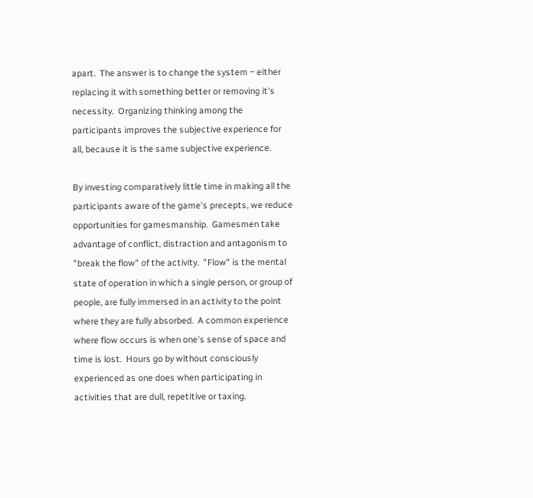apart.  The answer is to change the system ~ either replacing it with something better or removing it's necessity.  Organizing thinking among the participants improves the subjective experience for all, because it is the same subjective experience.

By investing comparatively little time in making all the participants aware of the game's precepts, we reduce opportunities for gamesmanship.  Gamesmen take advantage of conflict, distraction and antagonism to "break the flow" of the activity.  "Flow" is the mental state of operation in which a single person, or group of people, are fully immersed in an activity to the point where they are fully absorbed.  A common experience where flow occurs is when one's sense of space and time is lost.  Hours go by without consciously experienced as one does when participating in activities that are dull, repetitive or taxing.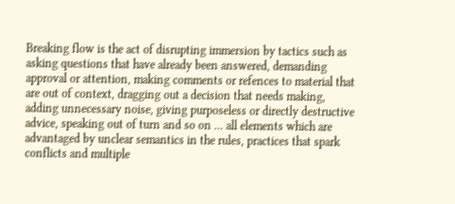Breaking flow is the act of disrupting immersion by tactics such as asking questions that have already been answered, demanding approval or attention, making comments or refences to material that are out of context, dragging out a decision that needs making, adding unnecessary noise, giving purposeless or directly destructive advice, speaking out of turn and so on ... all elements which are advantaged by unclear semantics in the rules, practices that spark conflicts and multiple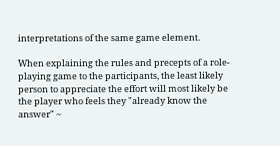interpretations of the same game element.

When explaining the rules and precepts of a role-playing game to the participants, the least likely person to appreciate the effort will most likely be the player who feels they "already know the answer" ~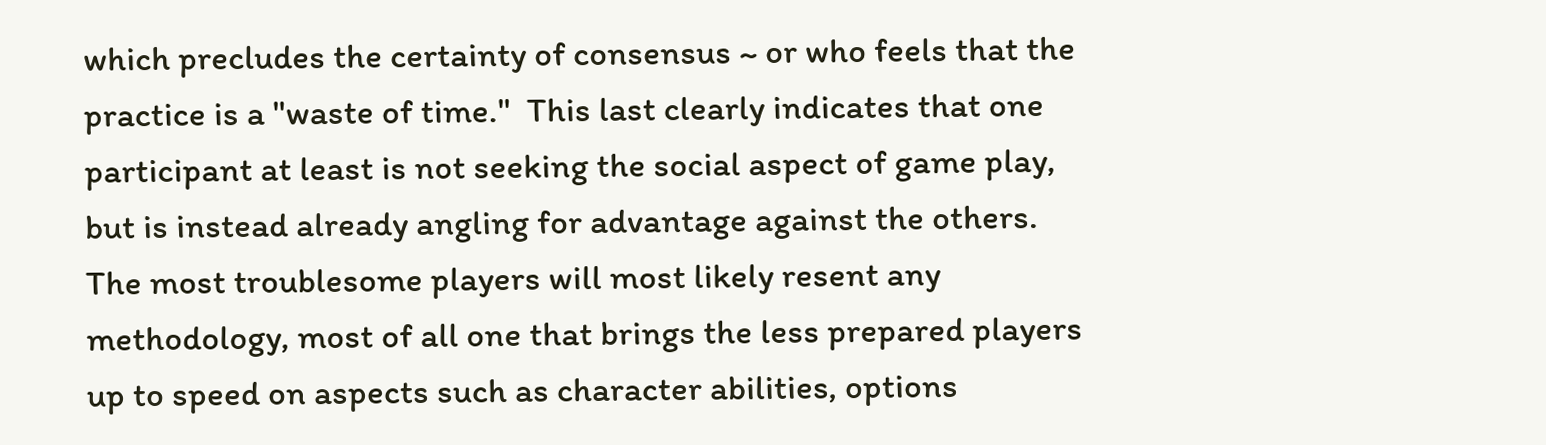which precludes the certainty of consensus ~ or who feels that the practice is a "waste of time."  This last clearly indicates that one participant at least is not seeking the social aspect of game play, but is instead already angling for advantage against the others.  The most troublesome players will most likely resent any methodology, most of all one that brings the less prepared players up to speed on aspects such as character abilities, options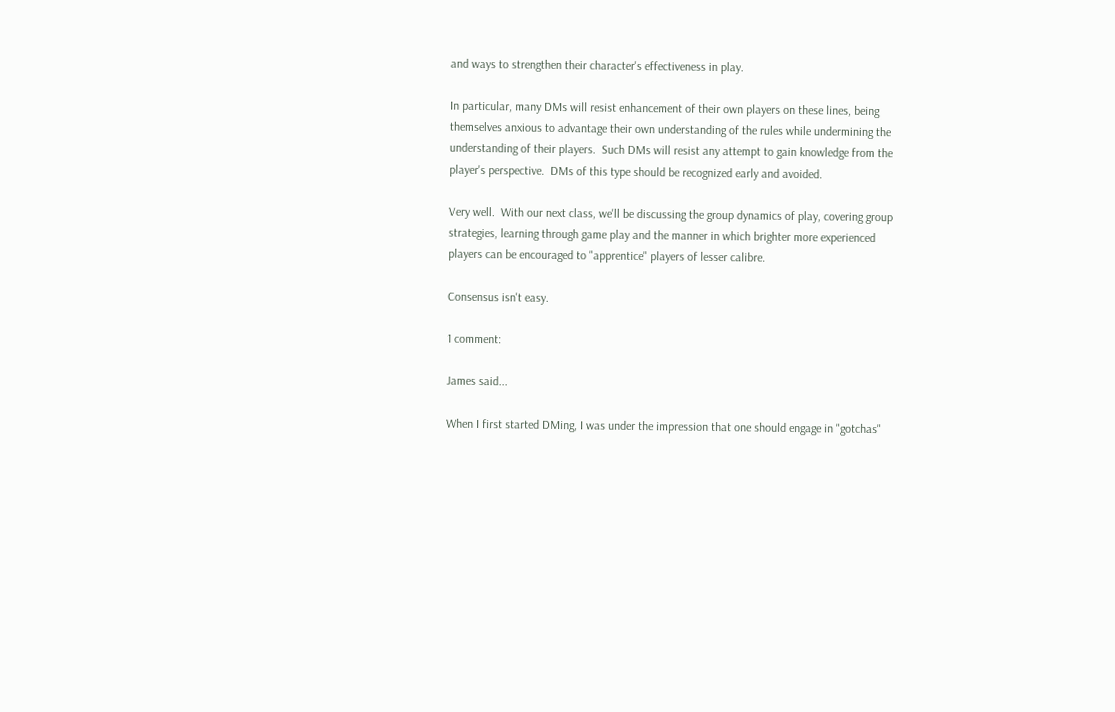and ways to strengthen their character's effectiveness in play.

In particular, many DMs will resist enhancement of their own players on these lines, being themselves anxious to advantage their own understanding of the rules while undermining the understanding of their players.  Such DMs will resist any attempt to gain knowledge from the player's perspective.  DMs of this type should be recognized early and avoided.

Very well.  With our next class, we'll be discussing the group dynamics of play, covering group strategies, learning through game play and the manner in which brighter more experienced players can be encouraged to "apprentice" players of lesser calibre.

Consensus isn't easy.

1 comment:

James said...

When I first started DMing, I was under the impression that one should engage in "gotchas"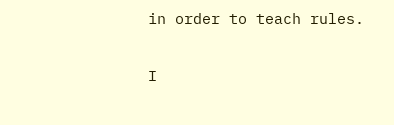in order to teach rules.

I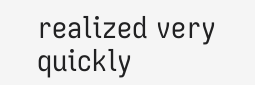realized very quickly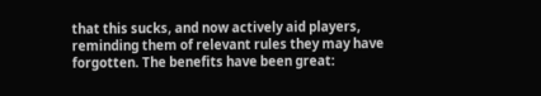that this sucks, and now actively aid players, reminding them of relevant rules they may have forgotten. The benefits have been great: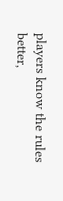players know the rules better,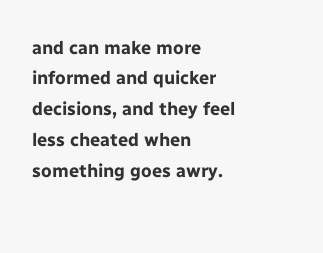and can make more informed and quicker decisions, and they feel less cheated when something goes awry.